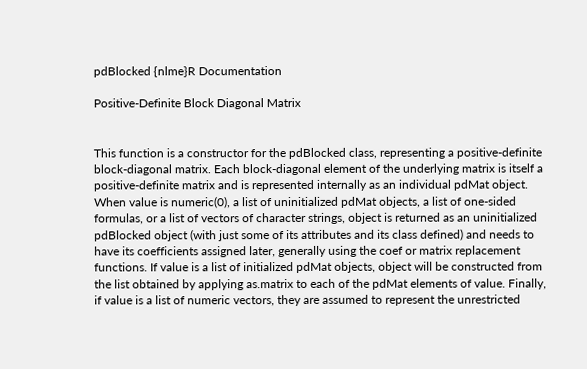pdBlocked {nlme}R Documentation

Positive-Definite Block Diagonal Matrix


This function is a constructor for the pdBlocked class, representing a positive-definite block-diagonal matrix. Each block-diagonal element of the underlying matrix is itself a positive-definite matrix and is represented internally as an individual pdMat object. When value is numeric(0), a list of uninitialized pdMat objects, a list of one-sided formulas, or a list of vectors of character strings, object is returned as an uninitialized pdBlocked object (with just some of its attributes and its class defined) and needs to have its coefficients assigned later, generally using the coef or matrix replacement functions. If value is a list of initialized pdMat objects, object will be constructed from the list obtained by applying as.matrix to each of the pdMat elements of value. Finally, if value is a list of numeric vectors, they are assumed to represent the unrestricted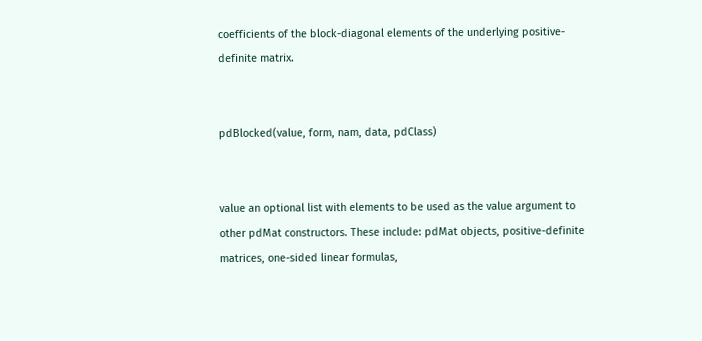coefficients of the block-diagonal elements of the underlying positive-definite matrix.


pdBlocked(value, form, nam, data, pdClass)


value an optional list with elements to be used as the value argument to other pdMat constructors. These include: pdMat objects, positive-definite matrices, one-sided linear formulas,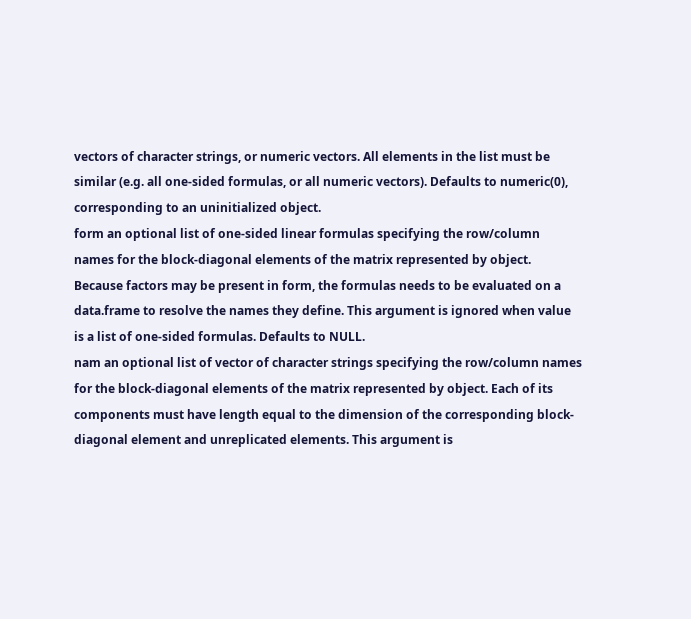vectors of character strings, or numeric vectors. All elements in the list must be similar (e.g. all one-sided formulas, or all numeric vectors). Defaults to numeric(0), corresponding to an uninitialized object.
form an optional list of one-sided linear formulas specifying the row/column names for the block-diagonal elements of the matrix represented by object. Because factors may be present in form, the formulas needs to be evaluated on a data.frame to resolve the names they define. This argument is ignored when value is a list of one-sided formulas. Defaults to NULL.
nam an optional list of vector of character strings specifying the row/column names for the block-diagonal elements of the matrix represented by object. Each of its components must have length equal to the dimension of the corresponding block-diagonal element and unreplicated elements. This argument is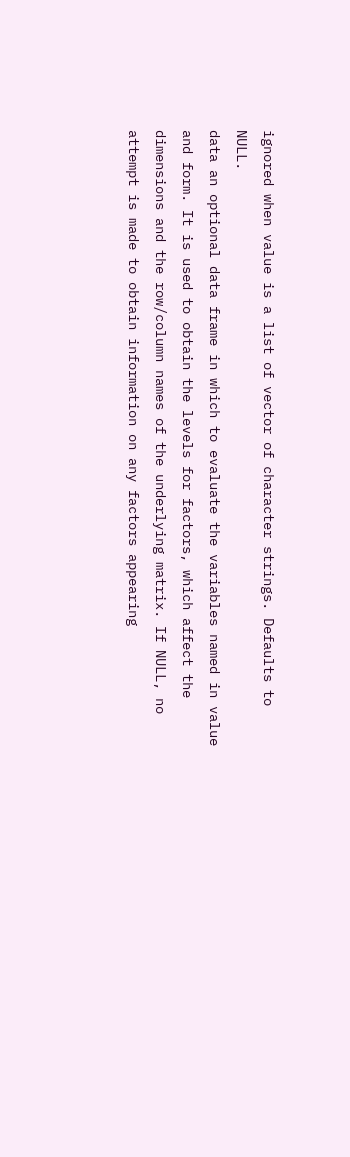ignored when value is a list of vector of character strings. Defaults to NULL.
data an optional data frame in which to evaluate the variables named in value and form. It is used to obtain the levels for factors, which affect the dimensions and the row/column names of the underlying matrix. If NULL, no attempt is made to obtain information on any factors appearing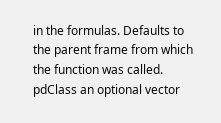in the formulas. Defaults to the parent frame from which the function was called.
pdClass an optional vector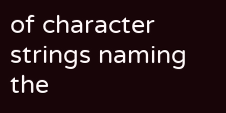of character strings naming the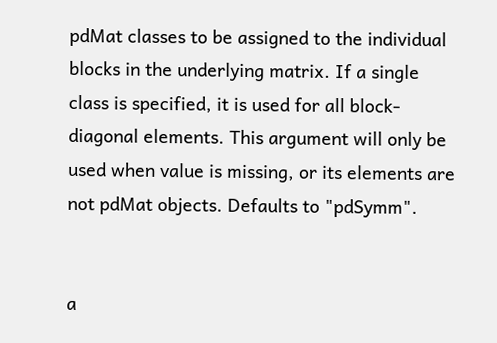pdMat classes to be assigned to the individual blocks in the underlying matrix. If a single class is specified, it is used for all block-diagonal elements. This argument will only be used when value is missing, or its elements are not pdMat objects. Defaults to "pdSymm".


a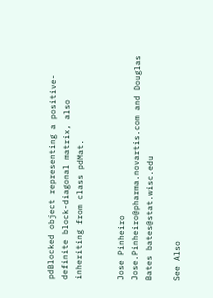pdBlocked object representing a positive-definite block-diagonal matrix, also inheriting from class pdMat.


Jose Pinheiro Jose.Pinheiro@pharma.novartis.com and Douglas Bates bates@stat.wisc.edu

See Also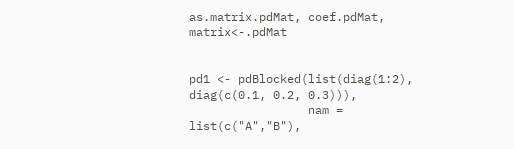as.matrix.pdMat, coef.pdMat, matrix<-.pdMat


pd1 <- pdBlocked(list(diag(1:2), diag(c(0.1, 0.2, 0.3))),
                 nam = list(c("A","B"),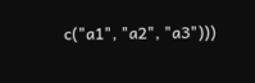c("a1", "a2", "a3")))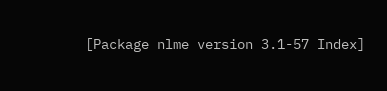[Package nlme version 3.1-57 Index]